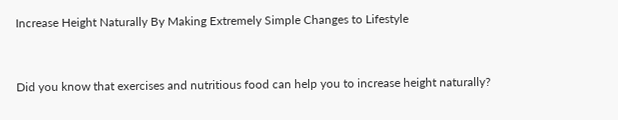Increase Height Naturally By Making Extremely Simple Changes to Lifestyle


Did you know that exercises and nutritious food can help you to increase height naturally?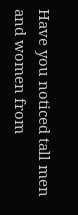Have you noticed tall men and women from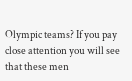Olympic teams? If you pay close attention you will see that these men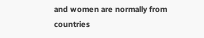and women are normally from countries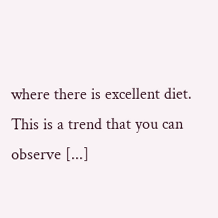where there is excellent diet. This is a trend that you can observe [...]